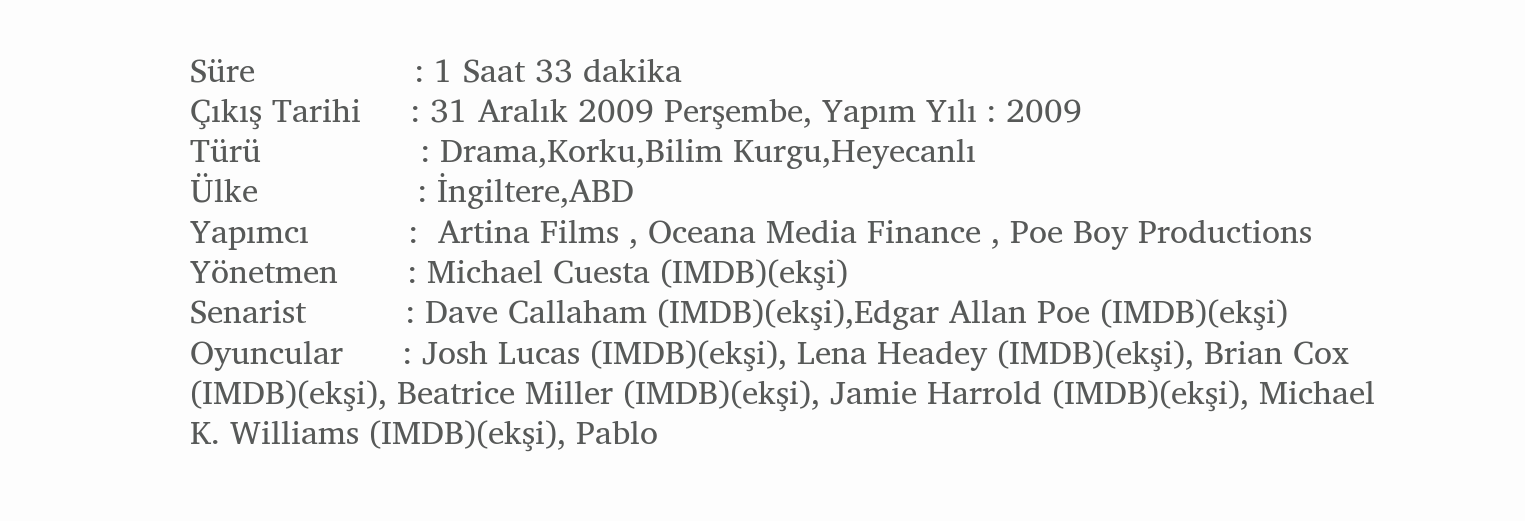Süre                : 1 Saat 33 dakika
Çıkış Tarihi     : 31 Aralık 2009 Perşembe, Yapım Yılı : 2009
Türü                : Drama,Korku,Bilim Kurgu,Heyecanlı
Ülke                : İngiltere,ABD
Yapımcı          :  Artina Films , Oceana Media Finance , Poe Boy Productions
Yönetmen       : Michael Cuesta (IMDB)(ekşi)
Senarist          : Dave Callaham (IMDB)(ekşi),Edgar Allan Poe (IMDB)(ekşi)
Oyuncular      : Josh Lucas (IMDB)(ekşi), Lena Headey (IMDB)(ekşi), Brian Cox (IMDB)(ekşi), Beatrice Miller (IMDB)(ekşi), Jamie Harrold (IMDB)(ekşi), Michael K. Williams (IMDB)(ekşi), Pablo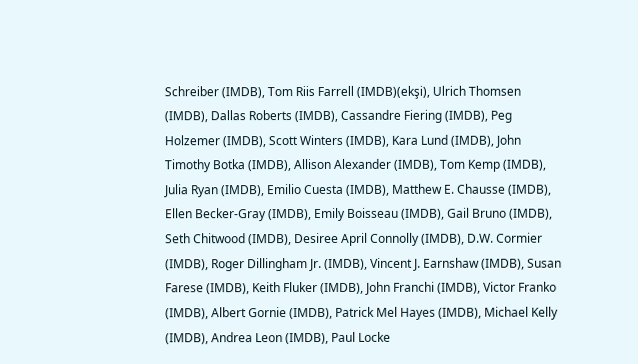Schreiber (IMDB), Tom Riis Farrell (IMDB)(ekşi), Ulrich Thomsen (IMDB), Dallas Roberts (IMDB), Cassandre Fiering (IMDB), Peg Holzemer (IMDB), Scott Winters (IMDB), Kara Lund (IMDB), John Timothy Botka (IMDB), Allison Alexander (IMDB), Tom Kemp (IMDB), Julia Ryan (IMDB), Emilio Cuesta (IMDB), Matthew E. Chausse (IMDB), Ellen Becker-Gray (IMDB), Emily Boisseau (IMDB), Gail Bruno (IMDB), Seth Chitwood (IMDB), Desiree April Connolly (IMDB), D.W. Cormier (IMDB), Roger Dillingham Jr. (IMDB), Vincent J. Earnshaw (IMDB), Susan Farese (IMDB), Keith Fluker (IMDB), John Franchi (IMDB), Victor Franko (IMDB), Albert Gornie (IMDB), Patrick Mel Hayes (IMDB), Michael Kelly (IMDB), Andrea Leon (IMDB), Paul Locke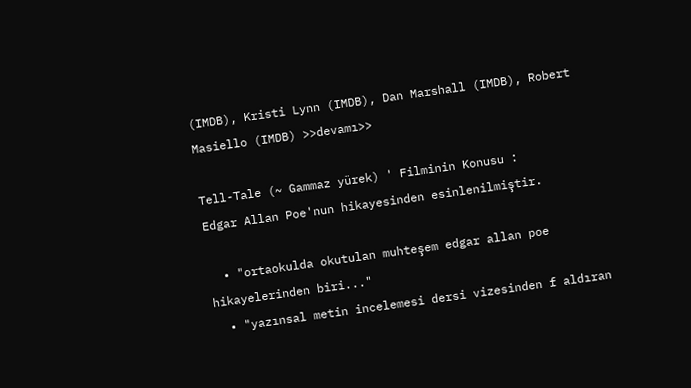(IMDB), Kristi Lynn (IMDB), Dan Marshall (IMDB), Robert Masiello (IMDB) >>devamı>>

Tell-Tale (~ Gammaz yürek) ' Filminin Konusu :
Edgar Allan Poe'nun hikayesinden esinlenilmiştir.

  • "ortaokulda okutulan muhteşem edgar allan poe hikayelerinden biri..."
  • "yazınsal metin incelemesi dersi vizesinden f aldıran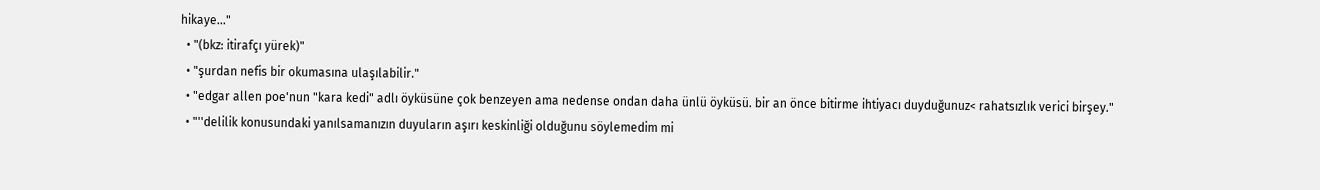hikaye..."
  • "(bkz: itirafçı yürek)"
  • "şurdan nefis bir okumasına ulaşılabilir."
  • "edgar allen poe'nun "kara kedi" adlı öyküsüne çok benzeyen ama nedense ondan daha ünlü öyküsü. bir an önce bitirme ihtiyacı duyduğunuz< rahatsızlık verici birşey."
  • "''delilik konusundaki yanılsamanızın duyuların aşırı keskinliği olduğunu söylemedim mi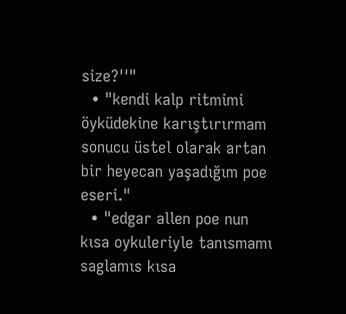size?''"
  • "kendi kalp ritmimi öyküdekine karıştırırmam sonucu üstel olarak artan bir heyecan yaşadığım poe eseri."
  • "edgar allen poe nun kısa oykuleriyle tanısmamı saglamıs kısa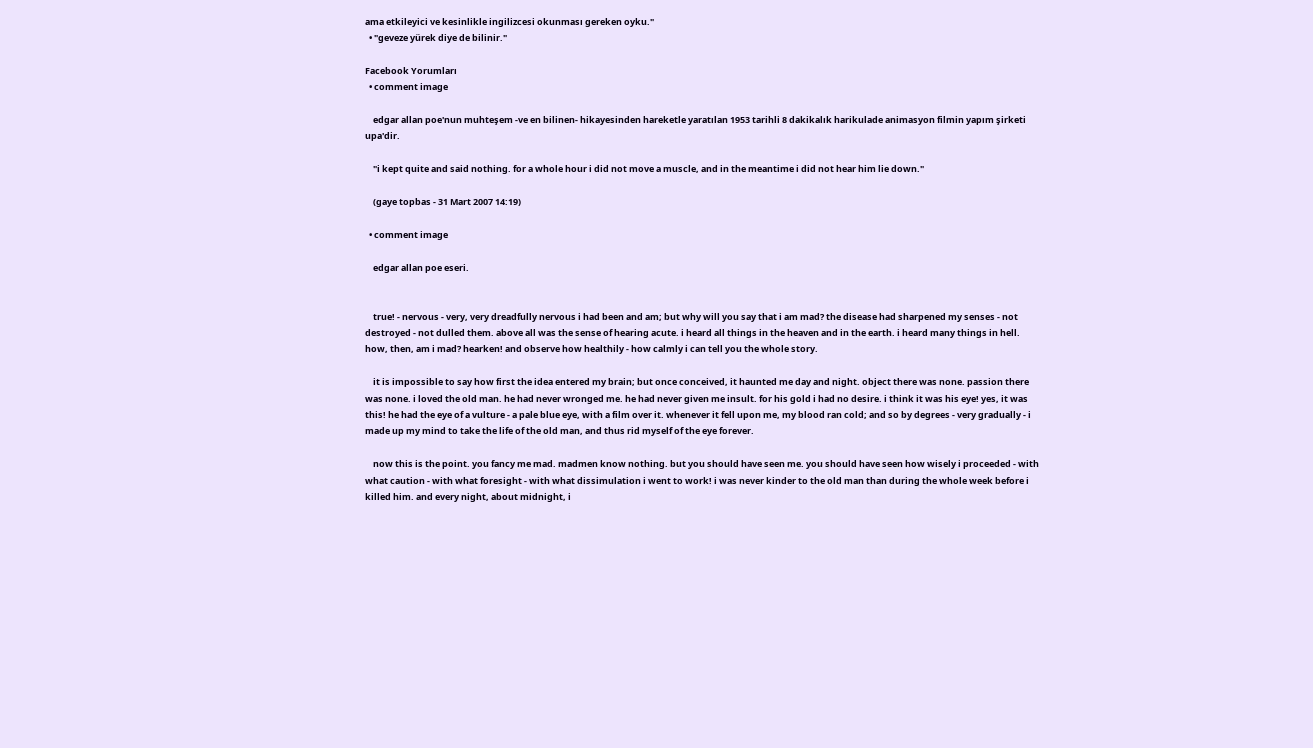ama etkileyici ve kesinlikle ingilizcesi okunması gereken oyku."
  • "geveze yürek diye de bilinir."

Facebook Yorumları
  • comment image

    edgar allan poe'nun muhteşem -ve en bilinen- hikayesinden hareketle yaratılan 1953 tarihli 8 dakikalık harikulade animasyon filmin yapım şirketi upa'dir.

    "i kept quite and said nothing. for a whole hour i did not move a muscle, and in the meantime i did not hear him lie down."

    (gaye topbas - 31 Mart 2007 14:19)

  • comment image

    edgar allan poe eseri.


    true! - nervous - very, very dreadfully nervous i had been and am; but why will you say that i am mad? the disease had sharpened my senses - not destroyed - not dulled them. above all was the sense of hearing acute. i heard all things in the heaven and in the earth. i heard many things in hell. how, then, am i mad? hearken! and observe how healthily - how calmly i can tell you the whole story.

    it is impossible to say how first the idea entered my brain; but once conceived, it haunted me day and night. object there was none. passion there was none. i loved the old man. he had never wronged me. he had never given me insult. for his gold i had no desire. i think it was his eye! yes, it was this! he had the eye of a vulture - a pale blue eye, with a film over it. whenever it fell upon me, my blood ran cold; and so by degrees - very gradually - i made up my mind to take the life of the old man, and thus rid myself of the eye forever.

    now this is the point. you fancy me mad. madmen know nothing. but you should have seen me. you should have seen how wisely i proceeded - with what caution - with what foresight - with what dissimulation i went to work! i was never kinder to the old man than during the whole week before i killed him. and every night, about midnight, i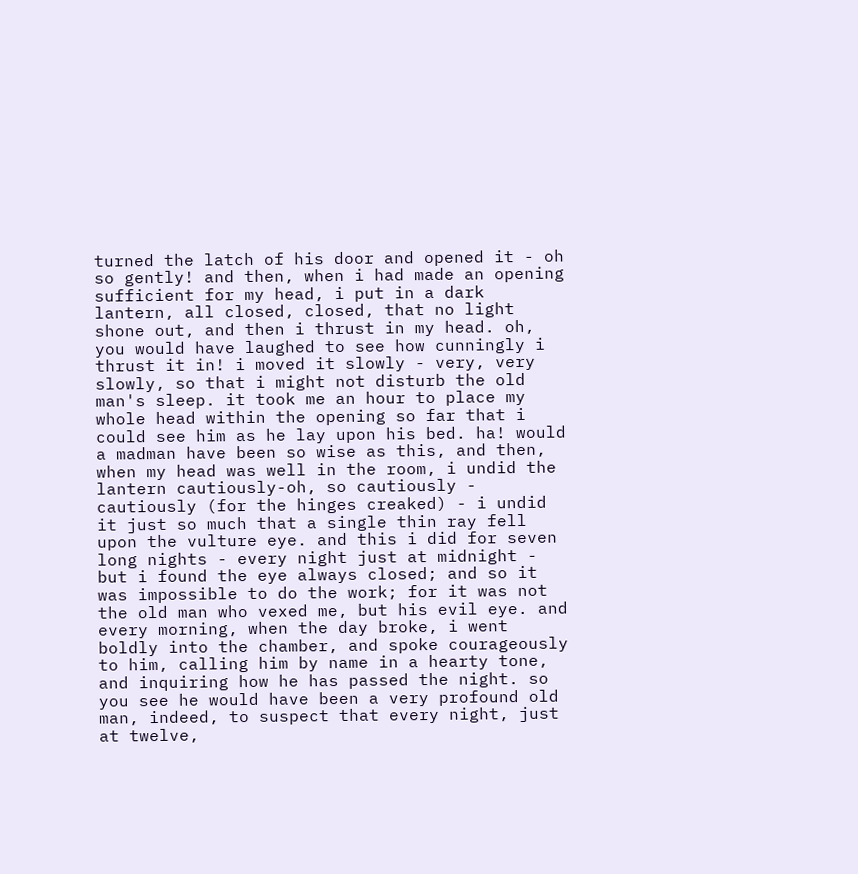turned the latch of his door and opened it - oh so gently! and then, when i had made an opening sufficient for my head, i put in a dark lantern, all closed, closed, that no light shone out, and then i thrust in my head. oh, you would have laughed to see how cunningly i thrust it in! i moved it slowly - very, very slowly, so that i might not disturb the old man's sleep. it took me an hour to place my whole head within the opening so far that i could see him as he lay upon his bed. ha! would a madman have been so wise as this, and then, when my head was well in the room, i undid the lantern cautiously-oh, so cautiously - cautiously (for the hinges creaked) - i undid it just so much that a single thin ray fell upon the vulture eye. and this i did for seven long nights - every night just at midnight - but i found the eye always closed; and so it was impossible to do the work; for it was not the old man who vexed me, but his evil eye. and every morning, when the day broke, i went boldly into the chamber, and spoke courageously to him, calling him by name in a hearty tone, and inquiring how he has passed the night. so you see he would have been a very profound old man, indeed, to suspect that every night, just at twelve,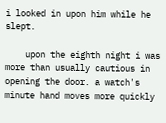i looked in upon him while he slept.

    upon the eighth night i was more than usually cautious in opening the door. a watch's minute hand moves more quickly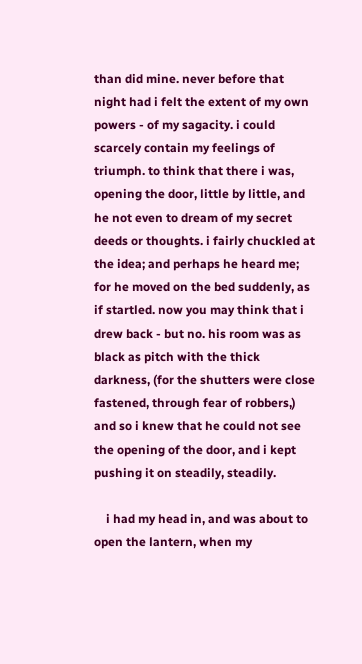than did mine. never before that night had i felt the extent of my own powers - of my sagacity. i could scarcely contain my feelings of triumph. to think that there i was, opening the door, little by little, and he not even to dream of my secret deeds or thoughts. i fairly chuckled at the idea; and perhaps he heard me; for he moved on the bed suddenly, as if startled. now you may think that i drew back - but no. his room was as black as pitch with the thick darkness, (for the shutters were close fastened, through fear of robbers,) and so i knew that he could not see the opening of the door, and i kept pushing it on steadily, steadily.

    i had my head in, and was about to open the lantern, when my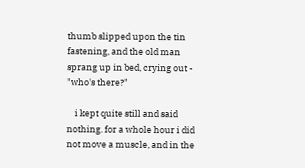thumb slipped upon the tin fastening, and the old man sprang up in bed, crying out - "who's there?"

    i kept quite still and said nothing. for a whole hour i did not move a muscle, and in the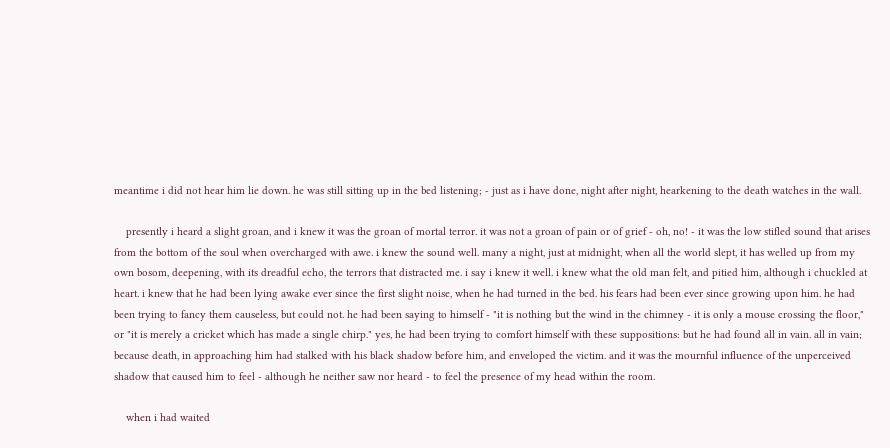meantime i did not hear him lie down. he was still sitting up in the bed listening; - just as i have done, night after night, hearkening to the death watches in the wall.

    presently i heard a slight groan, and i knew it was the groan of mortal terror. it was not a groan of pain or of grief - oh, no! - it was the low stifled sound that arises from the bottom of the soul when overcharged with awe. i knew the sound well. many a night, just at midnight, when all the world slept, it has welled up from my own bosom, deepening, with its dreadful echo, the terrors that distracted me. i say i knew it well. i knew what the old man felt, and pitied him, although i chuckled at heart. i knew that he had been lying awake ever since the first slight noise, when he had turned in the bed. his fears had been ever since growing upon him. he had been trying to fancy them causeless, but could not. he had been saying to himself - "it is nothing but the wind in the chimney - it is only a mouse crossing the floor," or "it is merely a cricket which has made a single chirp." yes, he had been trying to comfort himself with these suppositions: but he had found all in vain. all in vain; because death, in approaching him had stalked with his black shadow before him, and enveloped the victim. and it was the mournful influence of the unperceived shadow that caused him to feel - although he neither saw nor heard - to feel the presence of my head within the room.

    when i had waited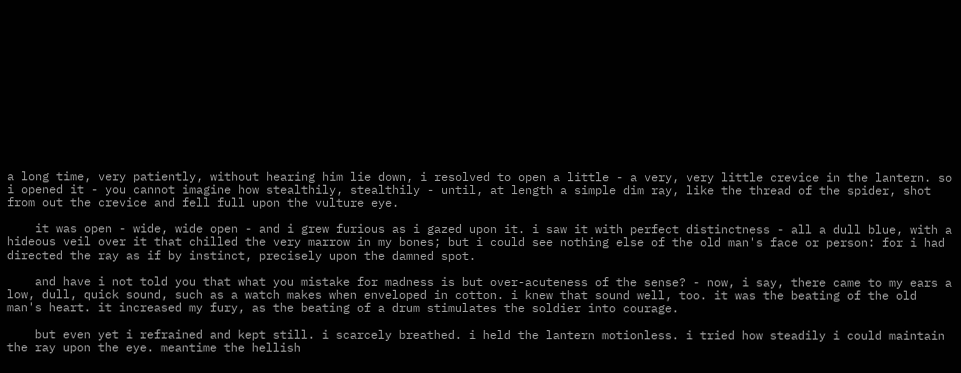a long time, very patiently, without hearing him lie down, i resolved to open a little - a very, very little crevice in the lantern. so i opened it - you cannot imagine how stealthily, stealthily - until, at length a simple dim ray, like the thread of the spider, shot from out the crevice and fell full upon the vulture eye.

    it was open - wide, wide open - and i grew furious as i gazed upon it. i saw it with perfect distinctness - all a dull blue, with a hideous veil over it that chilled the very marrow in my bones; but i could see nothing else of the old man's face or person: for i had directed the ray as if by instinct, precisely upon the damned spot.

    and have i not told you that what you mistake for madness is but over-acuteness of the sense? - now, i say, there came to my ears a low, dull, quick sound, such as a watch makes when enveloped in cotton. i knew that sound well, too. it was the beating of the old man's heart. it increased my fury, as the beating of a drum stimulates the soldier into courage.

    but even yet i refrained and kept still. i scarcely breathed. i held the lantern motionless. i tried how steadily i could maintain the ray upon the eye. meantime the hellish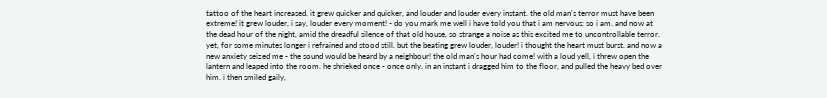tattoo of the heart increased. it grew quicker and quicker, and louder and louder every instant. the old man's terror must have been extreme! it grew louder, i say, louder every moment! - do you mark me well i have told you that i am nervous: so i am. and now at the dead hour of the night, amid the dreadful silence of that old house, so strange a noise as this excited me to uncontrollable terror. yet, for some minutes longer i refrained and stood still. but the beating grew louder, louder! i thought the heart must burst. and now a new anxiety seized me - the sound would be heard by a neighbour! the old man's hour had come! with a loud yell, i threw open the lantern and leaped into the room. he shrieked once - once only. in an instant i dragged him to the floor, and pulled the heavy bed over him. i then smiled gaily,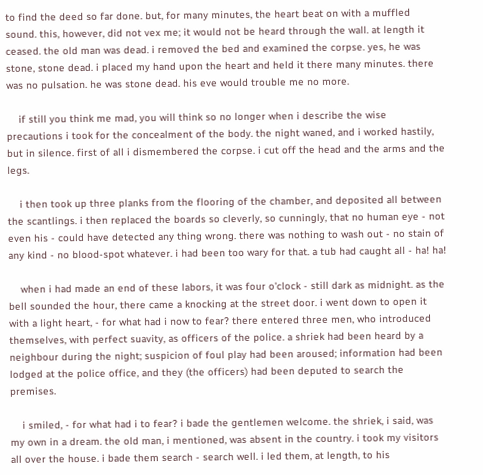to find the deed so far done. but, for many minutes, the heart beat on with a muffled sound. this, however, did not vex me; it would not be heard through the wall. at length it ceased. the old man was dead. i removed the bed and examined the corpse. yes, he was stone, stone dead. i placed my hand upon the heart and held it there many minutes. there was no pulsation. he was stone dead. his eve would trouble me no more.

    if still you think me mad, you will think so no longer when i describe the wise precautions i took for the concealment of the body. the night waned, and i worked hastily, but in silence. first of all i dismembered the corpse. i cut off the head and the arms and the legs.

    i then took up three planks from the flooring of the chamber, and deposited all between the scantlings. i then replaced the boards so cleverly, so cunningly, that no human eye - not even his - could have detected any thing wrong. there was nothing to wash out - no stain of any kind - no blood-spot whatever. i had been too wary for that. a tub had caught all - ha! ha!

    when i had made an end of these labors, it was four o'clock - still dark as midnight. as the bell sounded the hour, there came a knocking at the street door. i went down to open it with a light heart, - for what had i now to fear? there entered three men, who introduced themselves, with perfect suavity, as officers of the police. a shriek had been heard by a neighbour during the night; suspicion of foul play had been aroused; information had been lodged at the police office, and they (the officers) had been deputed to search the premises.

    i smiled, - for what had i to fear? i bade the gentlemen welcome. the shriek, i said, was my own in a dream. the old man, i mentioned, was absent in the country. i took my visitors all over the house. i bade them search - search well. i led them, at length, to his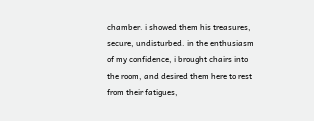chamber. i showed them his treasures, secure, undisturbed. in the enthusiasm of my confidence, i brought chairs into the room, and desired them here to rest from their fatigues,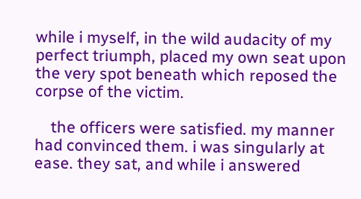while i myself, in the wild audacity of my perfect triumph, placed my own seat upon the very spot beneath which reposed the corpse of the victim.

    the officers were satisfied. my manner had convinced them. i was singularly at ease. they sat, and while i answered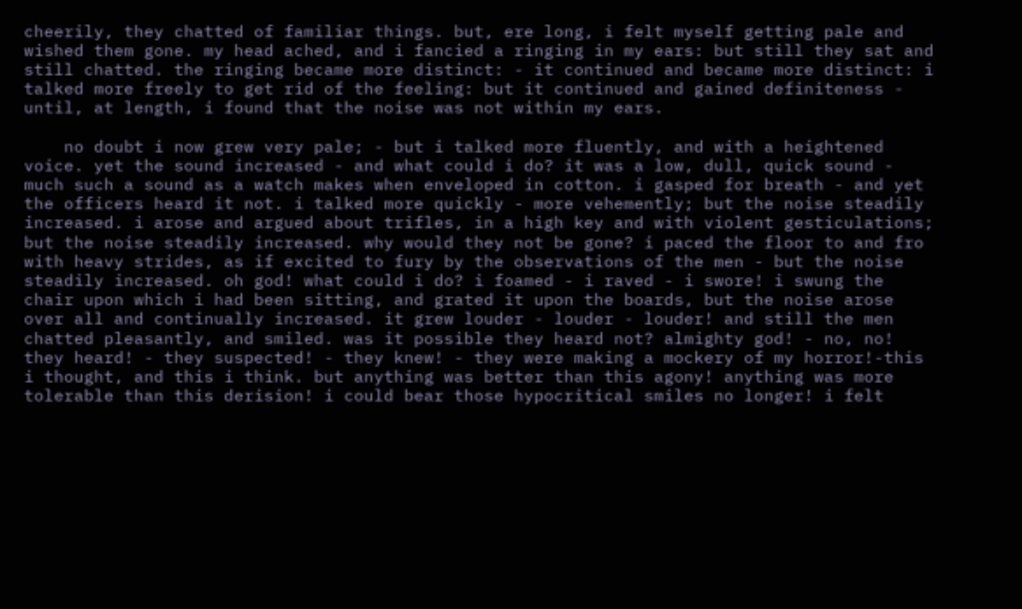cheerily, they chatted of familiar things. but, ere long, i felt myself getting pale and wished them gone. my head ached, and i fancied a ringing in my ears: but still they sat and still chatted. the ringing became more distinct: - it continued and became more distinct: i talked more freely to get rid of the feeling: but it continued and gained definiteness - until, at length, i found that the noise was not within my ears.

    no doubt i now grew very pale; - but i talked more fluently, and with a heightened voice. yet the sound increased - and what could i do? it was a low, dull, quick sound - much such a sound as a watch makes when enveloped in cotton. i gasped for breath - and yet the officers heard it not. i talked more quickly - more vehemently; but the noise steadily increased. i arose and argued about trifles, in a high key and with violent gesticulations; but the noise steadily increased. why would they not be gone? i paced the floor to and fro with heavy strides, as if excited to fury by the observations of the men - but the noise steadily increased. oh god! what could i do? i foamed - i raved - i swore! i swung the chair upon which i had been sitting, and grated it upon the boards, but the noise arose over all and continually increased. it grew louder - louder - louder! and still the men chatted pleasantly, and smiled. was it possible they heard not? almighty god! - no, no! they heard! - they suspected! - they knew! - they were making a mockery of my horror!-this i thought, and this i think. but anything was better than this agony! anything was more tolerable than this derision! i could bear those hypocritical smiles no longer! i felt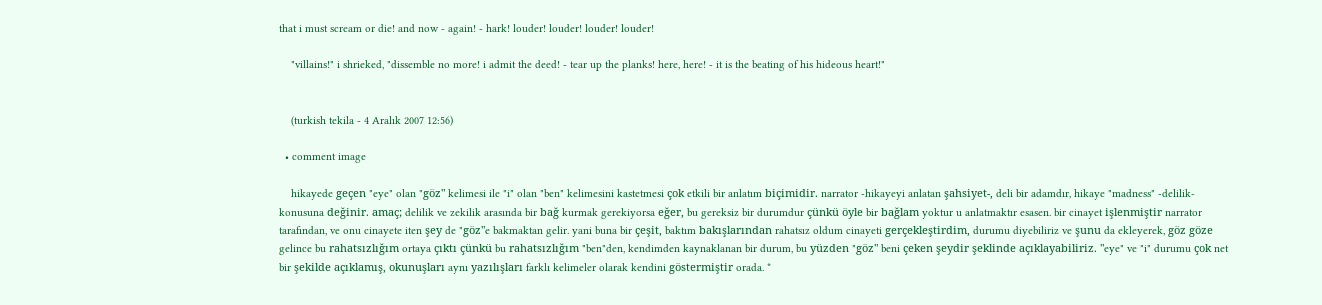that i must scream or die! and now - again! - hark! louder! louder! louder! louder!

    "villains!" i shrieked, "dissemble no more! i admit the deed! - tear up the planks! here, here! - it is the beating of his hideous heart!"


    (turkish tekila - 4 Aralık 2007 12:56)

  • comment image

    hikayede geçen "eye" olan "göz" kelimesi ile "i" olan "ben" kelimesini kastetmesi çok etkili bir anlatım biçimidir. narrator -hikayeyi anlatan şahsiyet-, deli bir adamdır, hikaye "madness" -delilik- konusuna değinir. amaç; delilik ve zekilik arasında bir bağ kurmak gerekiyorsa eğer, bu gereksiz bir durumdur çünkü öyle bir bağlam yoktur u anlatmaktır esasen. bir cinayet işlenmiştir narrator tarafından, ve onu cinayete iten şey de "göz"e bakmaktan gelir. yani buna bir çeşit, baktım bakışlarından rahatsız oldum cinayeti gerçekleştirdim, durumu diyebiliriz ve şunu da ekleyerek, göz göze gelince bu rahatsızlığım ortaya çıktı çünkü bu rahatsızlığım "ben"den, kendimden kaynaklanan bir durum, bu yüzden "göz" beni çeken şeydir şeklinde açıklayabiliriz. "eye" ve "i" durumu çok net bir şekilde açıklamış, okunuşları aynı yazılışları farklı kelimeler olarak kendini göstermiştir orada. *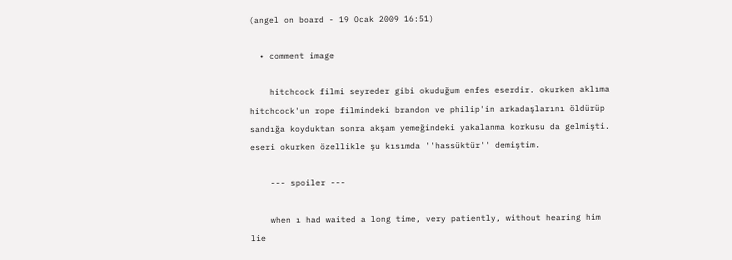(angel on board - 19 Ocak 2009 16:51)

  • comment image

    hitchcock filmi seyreder gibi okuduğum enfes eserdir. okurken aklıma hitchcock'un rope filmindeki brandon ve philip'in arkadaşlarını öldürüp sandığa koyduktan sonra akşam yemeğindeki yakalanma korkusu da gelmişti. eseri okurken özellikle şu kısımda ''hassüktür'' demiştim.

    --- spoiler ---

    when ı had waited a long time, very patiently, without hearing him lie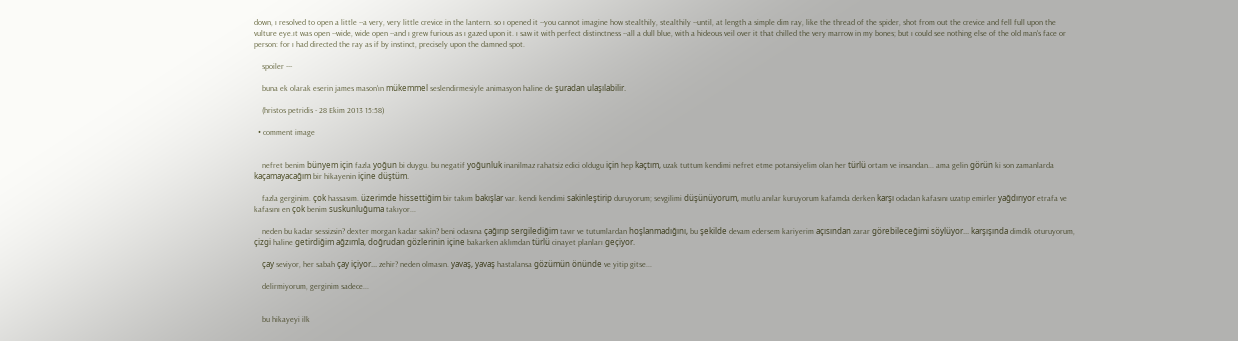down, ı resolved to open a little --a very, very little crevice in the lantern. so ı opened it --you cannot imagine how stealthily, stealthily --until, at length a simple dim ray, like the thread of the spider, shot from out the crevice and fell full upon the vulture eye.ıt was open --wide, wide open --and ı grew furious as ı gazed upon it. ı saw it with perfect distinctness --all a dull blue, with a hideous veil over it that chilled the very marrow in my bones; but ı could see nothing else of the old man's face or person: for ı had directed the ray as if by instinct, precisely upon the damned spot.

    spoiler ---

    buna ek olarak eserin james mason'ın mükemmel seslendirmesiyle animasyon haline de şuradan ulaşılabilir.

    (hristos petridis - 28 Ekim 2013 15:58)

  • comment image


    nefret benim bünyem için fazla yoğun bi duygu. bu negatif yoğunluk inanilmaz rahatsiz edici oldugu için hep kaçtım, uzak tuttum kendimi nefret etme potansiyelim olan her türlü ortam ve insandan... ama gelin görün ki son zamanlarda kaçamayacağım bir hikayenin içine düştüm.

    fazla gerginim. çok hassasım. üzerimde hissettiğim bir takım bakışlar var. kendi kendimi sakinleştirip duruyorum; sevgilimi düşünüyorum, mutlu anılar kuruyorum kafamda derken karşı odadan kafasını uzatıp emirler yağdırıyor etrafa ve kafasını en çok benim suskunluğuma takıyor...

    neden bu kadar sessizsin? dexter morgan kadar sakin? beni odasına çağırıp sergilediğim tavır ve tutumlardan hoşlanmadığını, bu şekilde devam edersem kariyerim açısından zarar görebileceğimi söylüyor... karşışında dimdik oturuyorum, çizgi haline getirdiğim ağzımla, doğrudan gözlerinin içine bakarken aklımdan türlü cinayet planları geçiyor.

    çay seviyor, her sabah çay içiyor... zehir? neden olmasın. yavaş, yavaş hastalansa gözümün önünde ve yitip gitse...

    delirmiyorum, gerginim sadece...


    bu hikayeyi ilk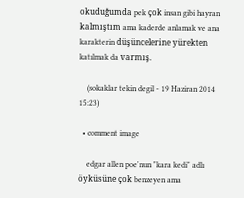okuduğumda pek çok insan gibi hayran kalmıştım ama kaderde anlamak ve ana karakterin düşüncelerine yürekten katılmak da varmış.

    (sokaklar tekin degil - 19 Haziran 2014 15:23)

  • comment image

    edgar allen poe'nun "kara kedi" adlı öyküsüne çok benzeyen ama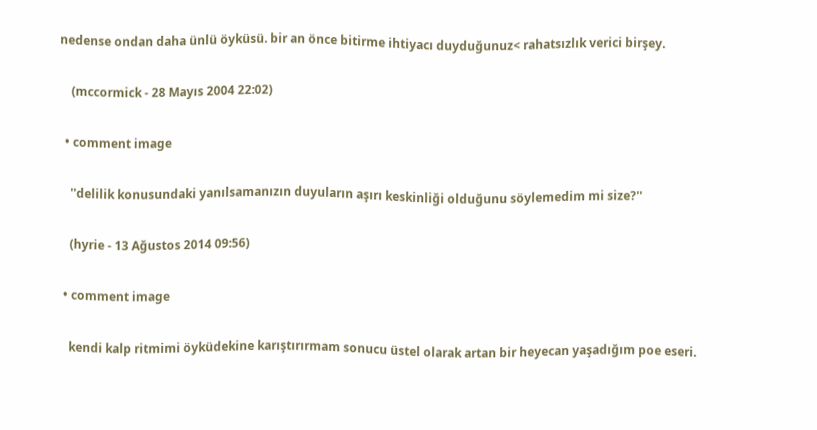nedense ondan daha ünlü öyküsü. bir an önce bitirme ihtiyacı duyduğunuz< rahatsızlık verici birşey.

    (mccormick - 28 Mayıs 2004 22:02)

  • comment image

    ''delilik konusundaki yanılsamanızın duyuların aşırı keskinliği olduğunu söylemedim mi size?''

    (hyrie - 13 Ağustos 2014 09:56)

  • comment image

    kendi kalp ritmimi öyküdekine karıştırırmam sonucu üstel olarak artan bir heyecan yaşadığım poe eseri.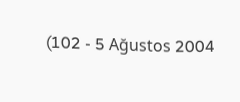(102 - 5 Ağustos 2004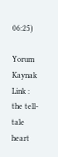06:25)

Yorum Kaynak Link : the tell-tale heart